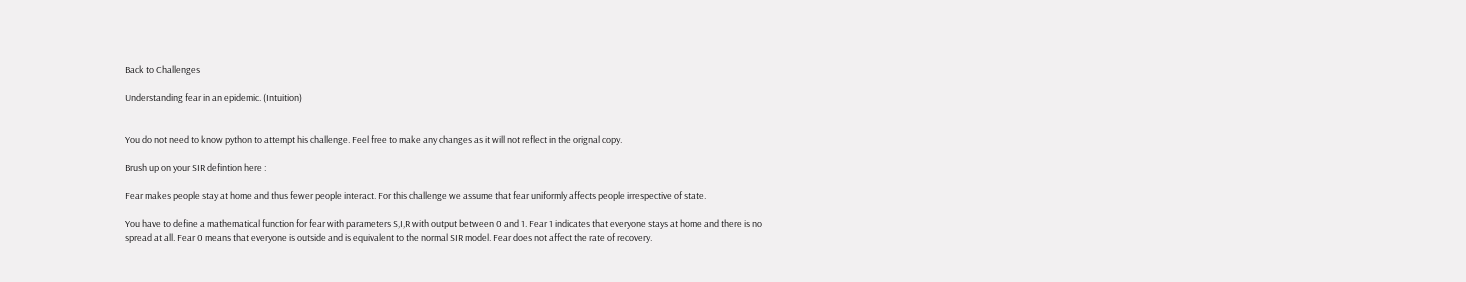Back to Challenges

Understanding fear in an epidemic. (Intuition)


You do not need to know python to attempt his challenge. Feel free to make any changes as it will not reflect in the orignal copy.

Brush up on your SIR defintion here :

Fear makes people stay at home and thus fewer people interact. For this challenge we assume that fear uniformly affects people irrespective of state.

You have to define a mathematical function for fear with parameters S,I,R with output between 0 and 1. Fear 1 indicates that everyone stays at home and there is no spread at all. Fear 0 means that everyone is outside and is equivalent to the normal SIR model. Fear does not affect the rate of recovery.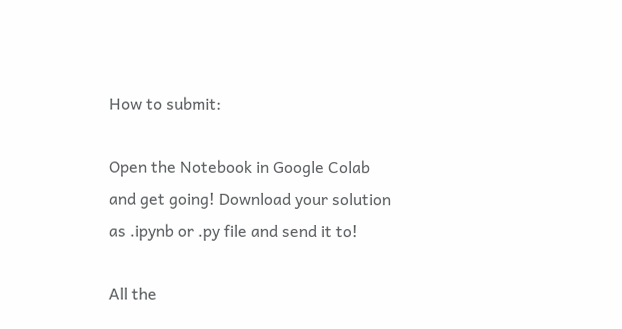How to submit:

Open the Notebook in Google Colab and get going! Download your solution as .ipynb or .py file and send it to!

All the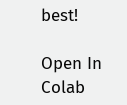best!

Open In Colab